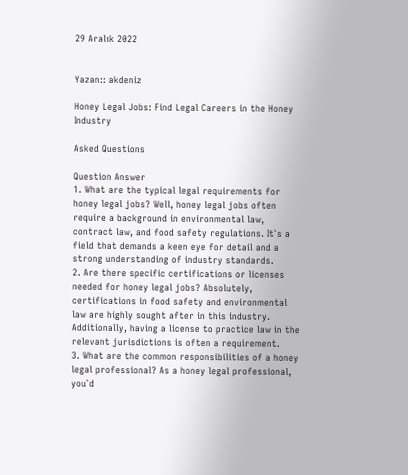29 Aralık 2022


Yazan:: akdeniz

Honey Legal Jobs: Find Legal Careers in the Honey Industry

Asked Questions

Question Answer
1. What are the typical legal requirements for honey legal jobs? Well, honey legal jobs often require a background in environmental law, contract law, and food safety regulations. It`s a field that demands a keen eye for detail and a strong understanding of industry standards.
2. Are there specific certifications or licenses needed for honey legal jobs? Absolutely, certifications in food safety and environmental law are highly sought after in this industry. Additionally, having a license to practice law in the relevant jurisdictions is often a requirement.
3. What are the common responsibilities of a honey legal professional? As a honey legal professional, you`d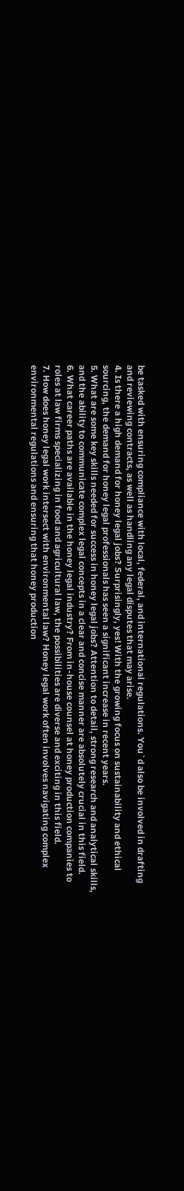be tasked with ensuring compliance with local, federal, and international regulations. You`d also be involved in drafting and reviewing contracts, as well as handling any legal disputes that may arise.
4. Is there a high demand for honey legal jobs? Surprisingly, yes! With the growing focus on sustainability and ethical sourcing, the demand for honey legal professionals has seen a significant increase in recent years.
5. What are some key skills needed for success in honey legal jobs? Attention to detail, strong research and analytical skills, and the ability to communicate complex legal concepts in a clear and concise manner are absolutely crucial in this field.
6. What career paths are available in the honey legal industry? From in-house counsel at honey production companies to roles at law firms specializing in food and agricultural law, the possibilities are diverse and exciting in this field.
7. How does honey legal work intersect with environmental law? Honey legal work often involves navigating complex environmental regulations and ensuring that honey production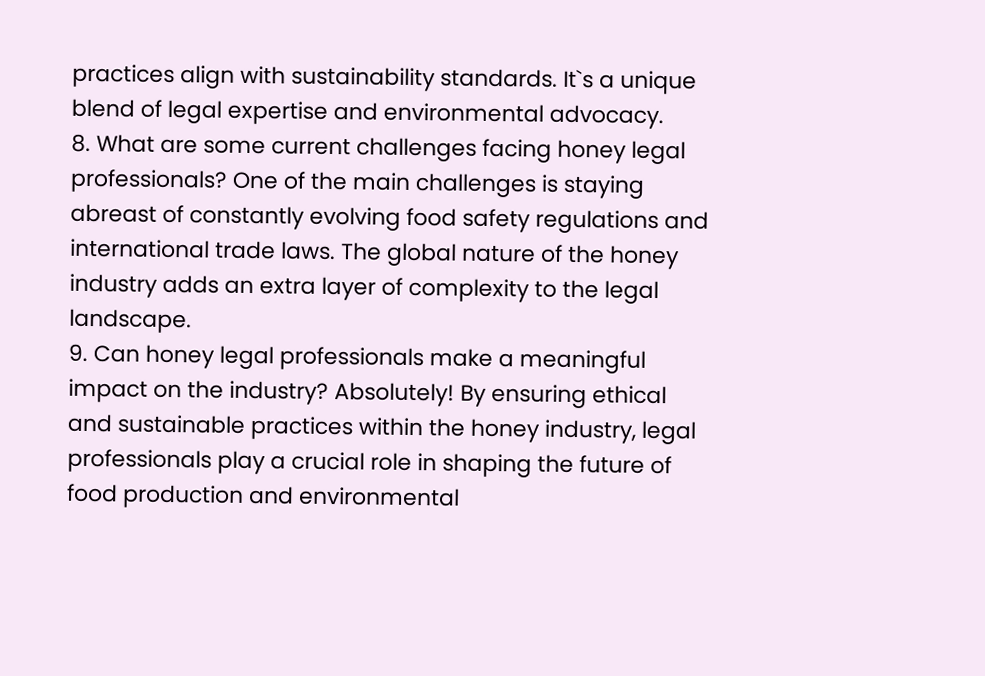practices align with sustainability standards. It`s a unique blend of legal expertise and environmental advocacy.
8. What are some current challenges facing honey legal professionals? One of the main challenges is staying abreast of constantly evolving food safety regulations and international trade laws. The global nature of the honey industry adds an extra layer of complexity to the legal landscape.
9. Can honey legal professionals make a meaningful impact on the industry? Absolutely! By ensuring ethical and sustainable practices within the honey industry, legal professionals play a crucial role in shaping the future of food production and environmental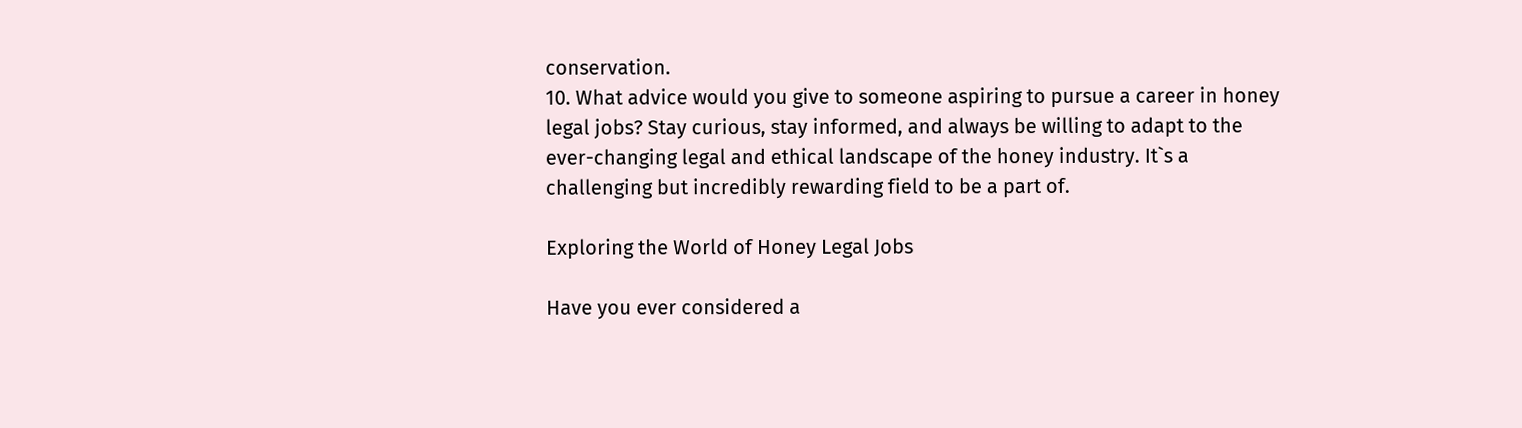conservation.
10. What advice would you give to someone aspiring to pursue a career in honey legal jobs? Stay curious, stay informed, and always be willing to adapt to the ever-changing legal and ethical landscape of the honey industry. It`s a challenging but incredibly rewarding field to be a part of.

Exploring the World of Honey Legal Jobs

Have you ever considered a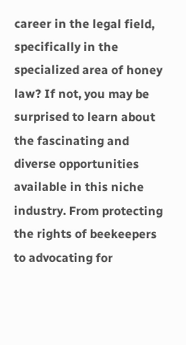career in the legal field, specifically in the specialized area of honey law? If not, you may be surprised to learn about the fascinating and diverse opportunities available in this niche industry. From protecting the rights of beekeepers to advocating for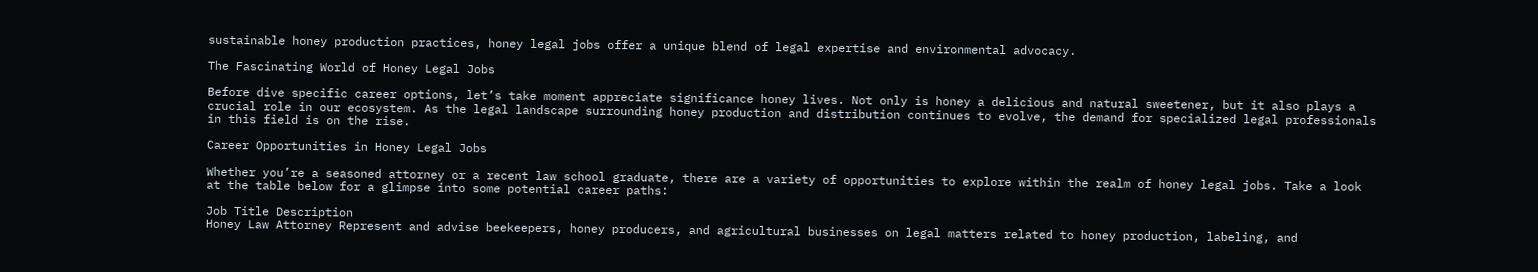sustainable honey production practices, honey legal jobs offer a unique blend of legal expertise and environmental advocacy.

The Fascinating World of Honey Legal Jobs

Before dive specific career options, let’s take moment appreciate significance honey lives. Not only is honey a delicious and natural sweetener, but it also plays a crucial role in our ecosystem. As the legal landscape surrounding honey production and distribution continues to evolve, the demand for specialized legal professionals in this field is on the rise.

Career Opportunities in Honey Legal Jobs

Whether you’re a seasoned attorney or a recent law school graduate, there are a variety of opportunities to explore within the realm of honey legal jobs. Take a look at the table below for a glimpse into some potential career paths:

Job Title Description
Honey Law Attorney Represent and advise beekeepers, honey producers, and agricultural businesses on legal matters related to honey production, labeling, and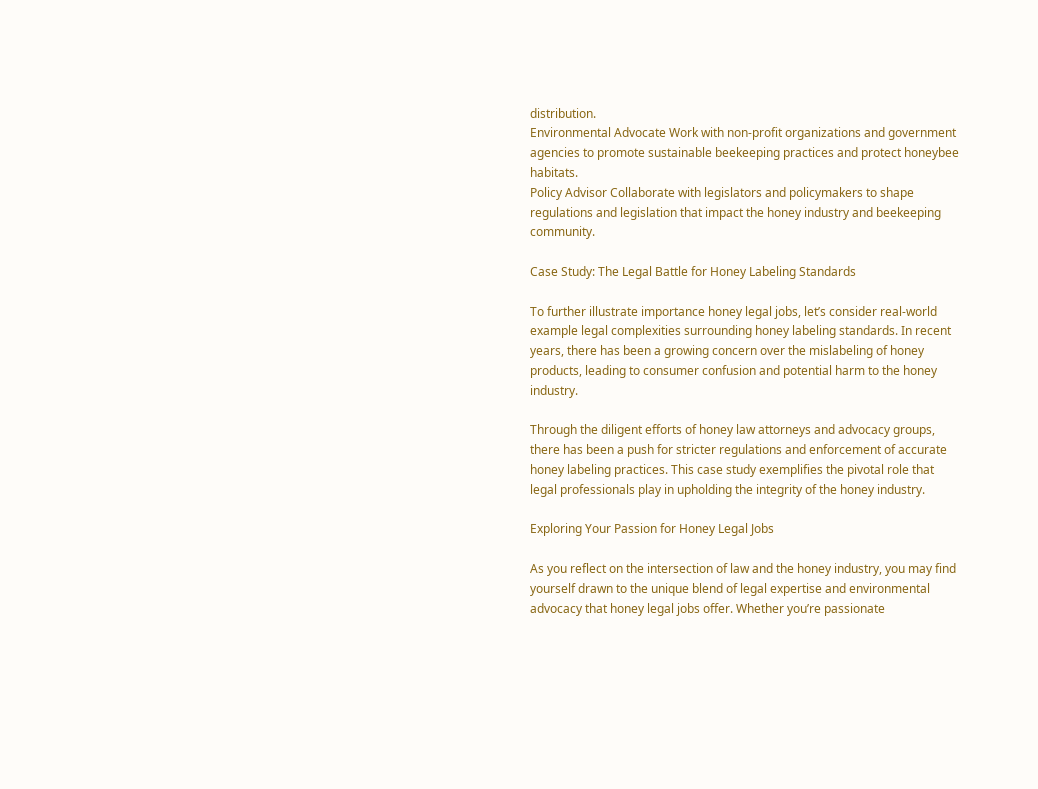distribution.
Environmental Advocate Work with non-profit organizations and government agencies to promote sustainable beekeeping practices and protect honeybee habitats.
Policy Advisor Collaborate with legislators and policymakers to shape regulations and legislation that impact the honey industry and beekeeping community.

Case Study: The Legal Battle for Honey Labeling Standards

To further illustrate importance honey legal jobs, let’s consider real-world example legal complexities surrounding honey labeling standards. In recent years, there has been a growing concern over the mislabeling of honey products, leading to consumer confusion and potential harm to the honey industry.

Through the diligent efforts of honey law attorneys and advocacy groups, there has been a push for stricter regulations and enforcement of accurate honey labeling practices. This case study exemplifies the pivotal role that legal professionals play in upholding the integrity of the honey industry.

Exploring Your Passion for Honey Legal Jobs

As you reflect on the intersection of law and the honey industry, you may find yourself drawn to the unique blend of legal expertise and environmental advocacy that honey legal jobs offer. Whether you’re passionate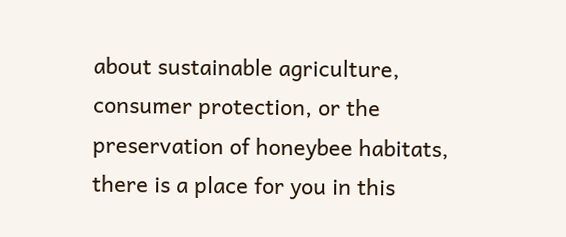about sustainable agriculture, consumer protection, or the preservation of honeybee habitats, there is a place for you in this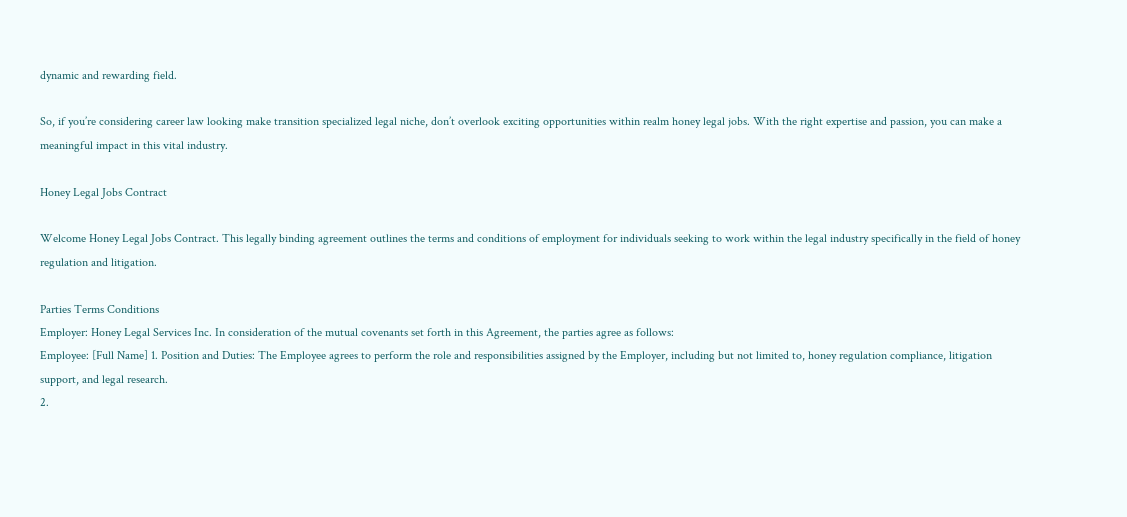dynamic and rewarding field.

So, if you’re considering career law looking make transition specialized legal niche, don’t overlook exciting opportunities within realm honey legal jobs. With the right expertise and passion, you can make a meaningful impact in this vital industry.

Honey Legal Jobs Contract

Welcome Honey Legal Jobs Contract. This legally binding agreement outlines the terms and conditions of employment for individuals seeking to work within the legal industry specifically in the field of honey regulation and litigation.

Parties Terms Conditions
Employer: Honey Legal Services Inc. In consideration of the mutual covenants set forth in this Agreement, the parties agree as follows:
Employee: [Full Name] 1. Position and Duties: The Employee agrees to perform the role and responsibilities assigned by the Employer, including but not limited to, honey regulation compliance, litigation support, and legal research.
2.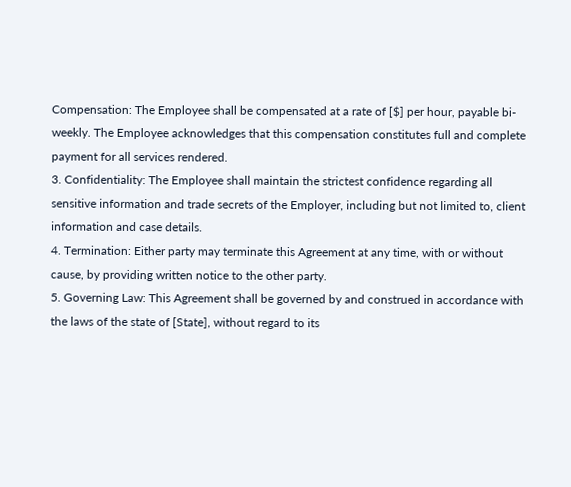Compensation: The Employee shall be compensated at a rate of [$] per hour, payable bi-weekly. The Employee acknowledges that this compensation constitutes full and complete payment for all services rendered.
3. Confidentiality: The Employee shall maintain the strictest confidence regarding all sensitive information and trade secrets of the Employer, including but not limited to, client information and case details.
4. Termination: Either party may terminate this Agreement at any time, with or without cause, by providing written notice to the other party.
5. Governing Law: This Agreement shall be governed by and construed in accordance with the laws of the state of [State], without regard to its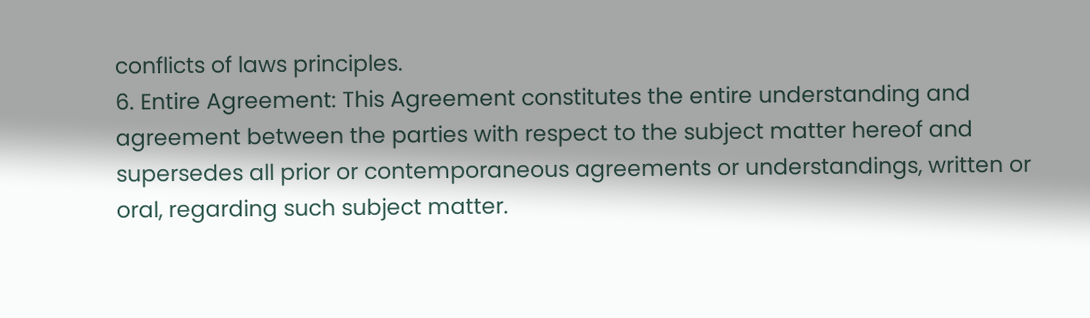conflicts of laws principles.
6. Entire Agreement: This Agreement constitutes the entire understanding and agreement between the parties with respect to the subject matter hereof and supersedes all prior or contemporaneous agreements or understandings, written or oral, regarding such subject matter.